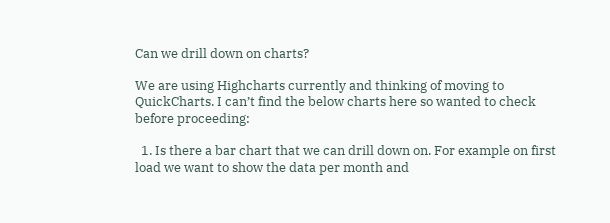Can we drill down on charts?

We are using Highcharts currently and thinking of moving to QuickCharts. I can’t find the below charts here so wanted to check before proceeding:

  1. Is there a bar chart that we can drill down on. For example on first load we want to show the data per month and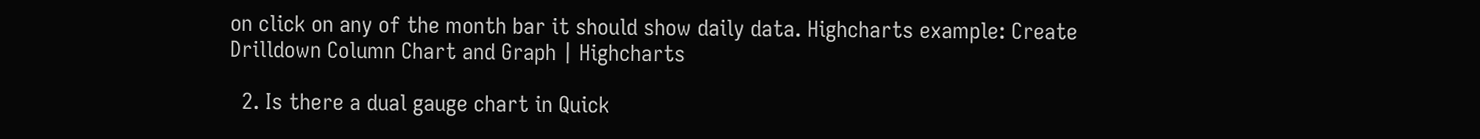on click on any of the month bar it should show daily data. Highcharts example: Create Drilldown Column Chart and Graph | Highcharts

  2. Is there a dual gauge chart in Quick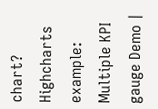chart? Highcharts example: Multiple KPI gauge Demo |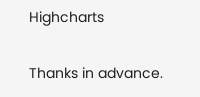Highcharts

Thanks in advance.